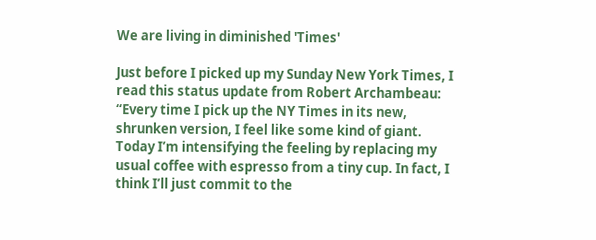We are living in diminished 'Times'

Just before I picked up my Sunday New York Times, I read this status update from Robert Archambeau: “Every time I pick up the NY Times in its new, shrunken version, I feel like some kind of giant. Today I’m intensifying the feeling by replacing my usual coffee with espresso from a tiny cup. In fact, I think I’ll just commit to the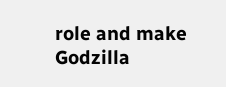role and make Godzilla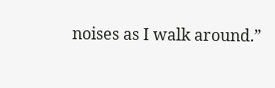noises as I walk around.”